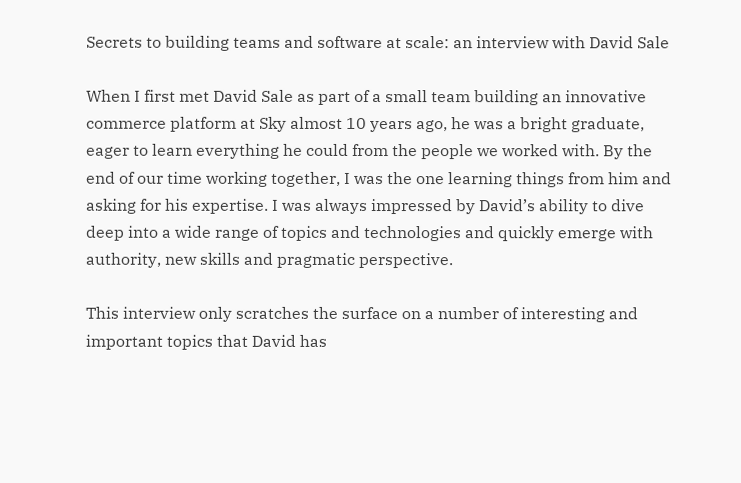Secrets to building teams and software at scale: an interview with David Sale

When I first met David Sale as part of a small team building an innovative commerce platform at Sky almost 10 years ago, he was a bright graduate, eager to learn everything he could from the people we worked with. By the end of our time working together, I was the one learning things from him and asking for his expertise. I was always impressed by David’s ability to dive deep into a wide range of topics and technologies and quickly emerge with authority, new skills and pragmatic perspective.

This interview only scratches the surface on a number of interesting and important topics that David has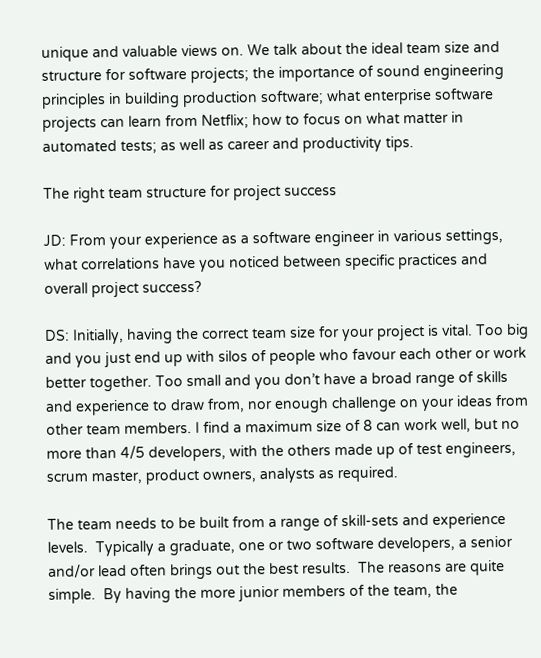unique and valuable views on. We talk about the ideal team size and structure for software projects; the importance of sound engineering principles in building production software; what enterprise software projects can learn from Netflix; how to focus on what matter in automated tests; as well as career and productivity tips.

The right team structure for project success

JD: From your experience as a software engineer in various settings, what correlations have you noticed between specific practices and overall project success?

DS: Initially, having the correct team size for your project is vital. Too big and you just end up with silos of people who favour each other or work better together. Too small and you don’t have a broad range of skills and experience to draw from, nor enough challenge on your ideas from other team members. I find a maximum size of 8 can work well, but no more than 4/5 developers, with the others made up of test engineers, scrum master, product owners, analysts as required.

The team needs to be built from a range of skill-sets and experience levels.  Typically a graduate, one or two software developers, a senior and/or lead often brings out the best results.  The reasons are quite simple.  By having the more junior members of the team, the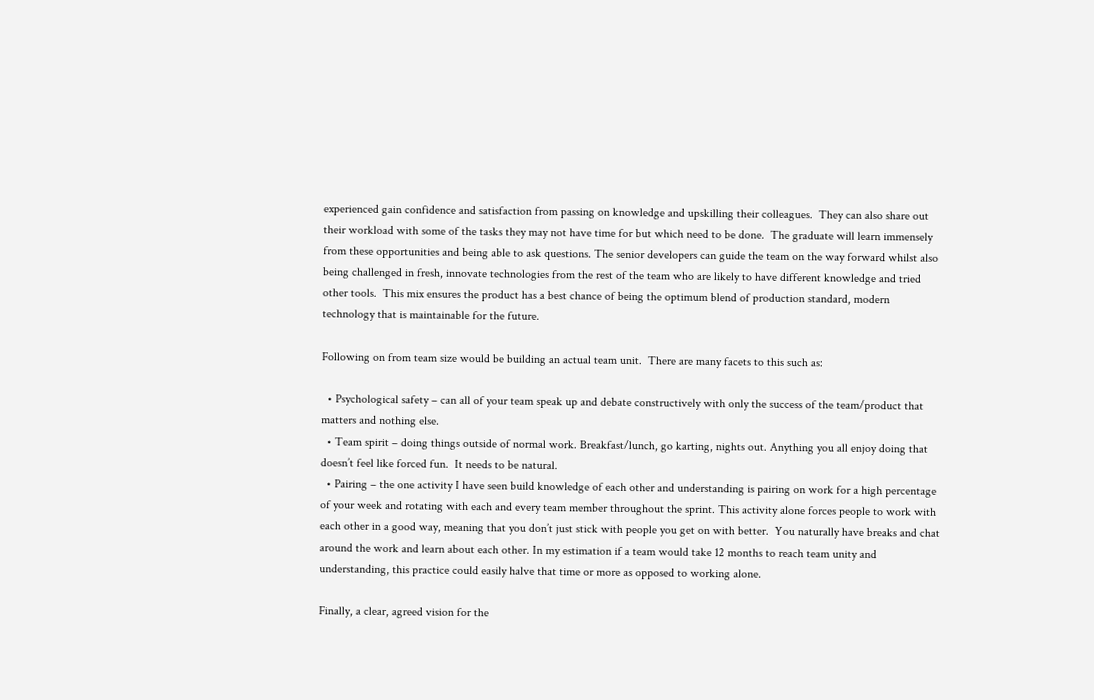experienced gain confidence and satisfaction from passing on knowledge and upskilling their colleagues.  They can also share out their workload with some of the tasks they may not have time for but which need to be done.  The graduate will learn immensely from these opportunities and being able to ask questions. The senior developers can guide the team on the way forward whilst also being challenged in fresh, innovate technologies from the rest of the team who are likely to have different knowledge and tried other tools.  This mix ensures the product has a best chance of being the optimum blend of production standard, modern technology that is maintainable for the future.

Following on from team size would be building an actual team unit.  There are many facets to this such as:

  • Psychological safety – can all of your team speak up and debate constructively with only the success of the team/product that matters and nothing else.
  • Team spirit – doing things outside of normal work. Breakfast/lunch, go karting, nights out. Anything you all enjoy doing that doesn’t feel like forced fun.  It needs to be natural.
  • Pairing – the one activity I have seen build knowledge of each other and understanding is pairing on work for a high percentage of your week and rotating with each and every team member throughout the sprint. This activity alone forces people to work with each other in a good way, meaning that you don’t just stick with people you get on with better.  You naturally have breaks and chat around the work and learn about each other. In my estimation if a team would take 12 months to reach team unity and understanding, this practice could easily halve that time or more as opposed to working alone.

Finally, a clear, agreed vision for the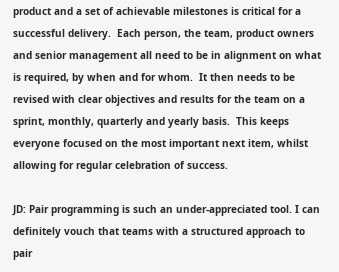product and a set of achievable milestones is critical for a successful delivery.  Each person, the team, product owners and senior management all need to be in alignment on what is required, by when and for whom.  It then needs to be revised with clear objectives and results for the team on a sprint, monthly, quarterly and yearly basis.  This keeps everyone focused on the most important next item, whilst allowing for regular celebration of success.

JD: Pair programming is such an under-appreciated tool. I can definitely vouch that teams with a structured approach to pair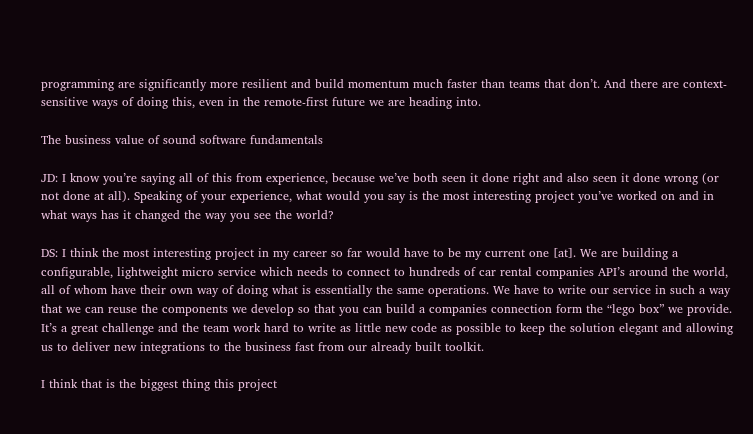programming are significantly more resilient and build momentum much faster than teams that don’t. And there are context-sensitive ways of doing this, even in the remote-first future we are heading into.

The business value of sound software fundamentals

JD: I know you’re saying all of this from experience, because we’ve both seen it done right and also seen it done wrong (or not done at all). Speaking of your experience, what would you say is the most interesting project you’ve worked on and in what ways has it changed the way you see the world?

DS: I think the most interesting project in my career so far would have to be my current one [at]. We are building a configurable, lightweight micro service which needs to connect to hundreds of car rental companies API’s around the world, all of whom have their own way of doing what is essentially the same operations. We have to write our service in such a way that we can reuse the components we develop so that you can build a companies connection form the “lego box” we provide. It’s a great challenge and the team work hard to write as little new code as possible to keep the solution elegant and allowing us to deliver new integrations to the business fast from our already built toolkit.

I think that is the biggest thing this project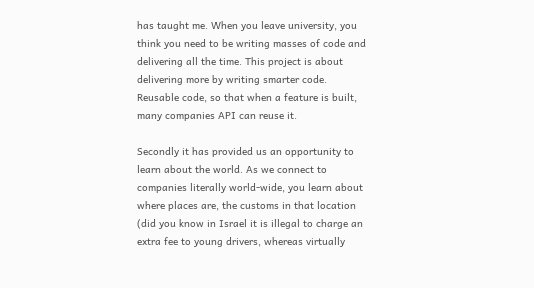has taught me. When you leave university, you think you need to be writing masses of code and delivering all the time. This project is about delivering more by writing smarter code. Reusable code, so that when a feature is built, many companies API can reuse it.

Secondly it has provided us an opportunity to learn about the world. As we connect to companies literally world-wide, you learn about where places are, the customs in that location (did you know in Israel it is illegal to charge an extra fee to young drivers, whereas virtually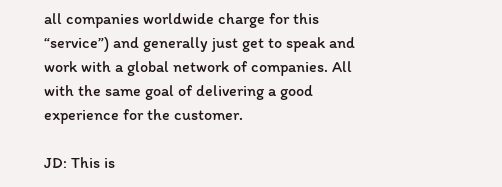all companies worldwide charge for this “service”) and generally just get to speak and work with a global network of companies. All with the same goal of delivering a good experience for the customer.

JD: This is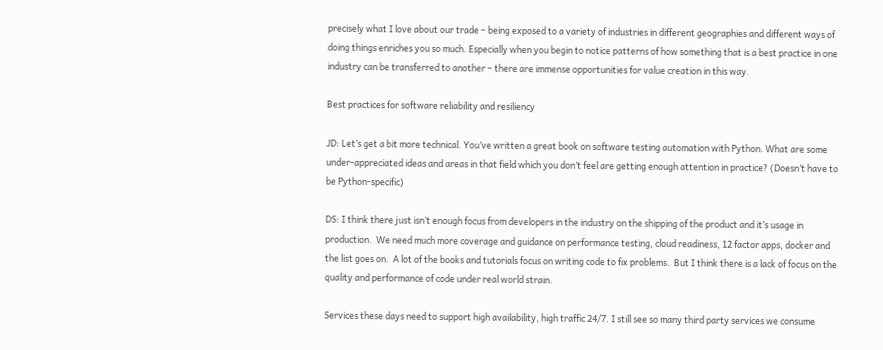precisely what I love about our trade – being exposed to a variety of industries in different geographies and different ways of doing things enriches you so much. Especially when you begin to notice patterns of how something that is a best practice in one industry can be transferred to another – there are immense opportunities for value creation in this way.

Best practices for software reliability and resiliency

JD: Let’s get a bit more technical. You’ve written a great book on software testing automation with Python. What are some under-appreciated ideas and areas in that field which you don’t feel are getting enough attention in practice? (Doesn’t have to be Python-specific)

DS: I think there just isn’t enough focus from developers in the industry on the shipping of the product and it’s usage in production.  We need much more coverage and guidance on performance testing, cloud readiness, 12 factor apps, docker and the list goes on.  A lot of the books and tutorials focus on writing code to fix problems.  But I think there is a lack of focus on the quality and performance of code under real world strain.

Services these days need to support high availability, high traffic 24/7. I still see so many third party services we consume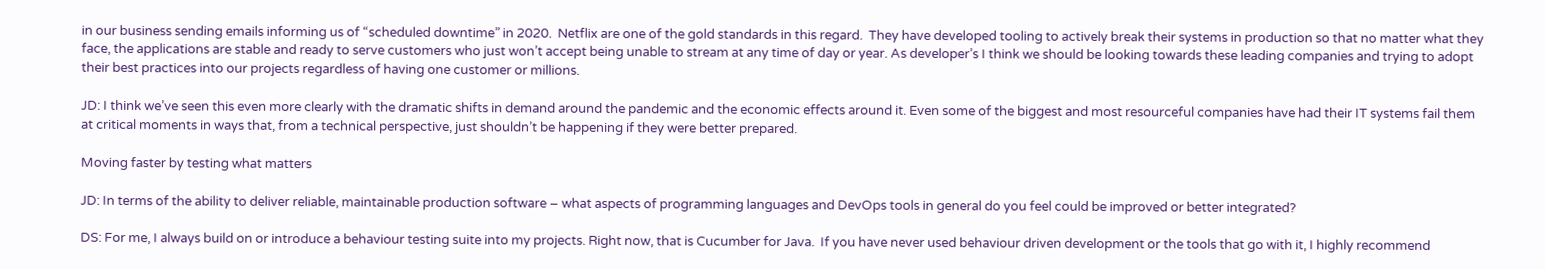in our business sending emails informing us of “scheduled downtime” in 2020.  Netflix are one of the gold standards in this regard.  They have developed tooling to actively break their systems in production so that no matter what they face, the applications are stable and ready to serve customers who just won’t accept being unable to stream at any time of day or year. As developer’s I think we should be looking towards these leading companies and trying to adopt their best practices into our projects regardless of having one customer or millions.

JD: I think we’ve seen this even more clearly with the dramatic shifts in demand around the pandemic and the economic effects around it. Even some of the biggest and most resourceful companies have had their IT systems fail them at critical moments in ways that, from a technical perspective, just shouldn’t be happening if they were better prepared.

Moving faster by testing what matters

JD: In terms of the ability to deliver reliable, maintainable production software – what aspects of programming languages and DevOps tools in general do you feel could be improved or better integrated?

DS: For me, I always build on or introduce a behaviour testing suite into my projects. Right now, that is Cucumber for Java.  If you have never used behaviour driven development or the tools that go with it, I highly recommend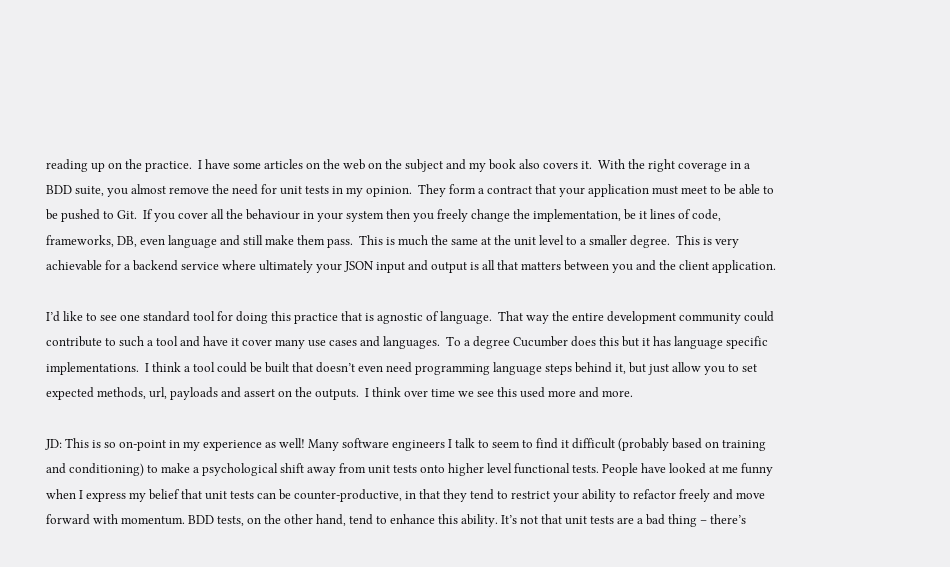reading up on the practice.  I have some articles on the web on the subject and my book also covers it.  With the right coverage in a BDD suite, you almost remove the need for unit tests in my opinion.  They form a contract that your application must meet to be able to be pushed to Git.  If you cover all the behaviour in your system then you freely change the implementation, be it lines of code, frameworks, DB, even language and still make them pass.  This is much the same at the unit level to a smaller degree.  This is very achievable for a backend service where ultimately your JSON input and output is all that matters between you and the client application.

I’d like to see one standard tool for doing this practice that is agnostic of language.  That way the entire development community could contribute to such a tool and have it cover many use cases and languages.  To a degree Cucumber does this but it has language specific implementations.  I think a tool could be built that doesn’t even need programming language steps behind it, but just allow you to set expected methods, url, payloads and assert on the outputs.  I think over time we see this used more and more.

JD: This is so on-point in my experience as well! Many software engineers I talk to seem to find it difficult (probably based on training and conditioning) to make a psychological shift away from unit tests onto higher level functional tests. People have looked at me funny when I express my belief that unit tests can be counter-productive, in that they tend to restrict your ability to refactor freely and move forward with momentum. BDD tests, on the other hand, tend to enhance this ability. It’s not that unit tests are a bad thing – there’s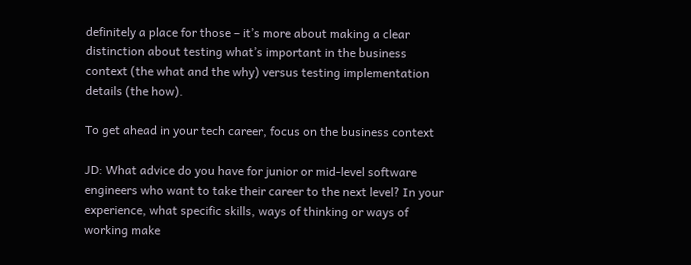definitely a place for those – it’s more about making a clear distinction about testing what’s important in the business context (the what and the why) versus testing implementation details (the how).

To get ahead in your tech career, focus on the business context

JD: What advice do you have for junior or mid-level software engineers who want to take their career to the next level? In your experience, what specific skills, ways of thinking or ways of working make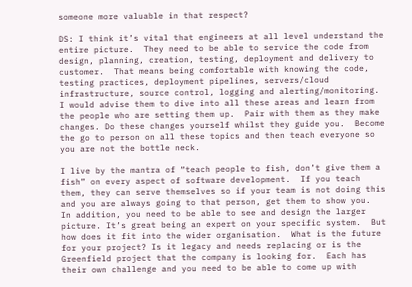someone more valuable in that respect?

DS: I think it’s vital that engineers at all level understand the entire picture.  They need to be able to service the code from design, planning, creation, testing, deployment and delivery to customer.  That means being comfortable with knowing the code, testing practices, deployment pipelines, servers/cloud infrastructure, source control, logging and alerting/monitoring.  I would advise them to dive into all these areas and learn from the people who are setting them up.  Pair with them as they make changes. Do these changes yourself whilst they guide you.  Become the go to person on all these topics and then teach everyone so you are not the bottle neck.

I live by the mantra of “teach people to fish, don’t give them a fish” on every aspect of software development.  If you teach them, they can serve themselves so if your team is not doing this and you are always going to that person, get them to show you.
In addition, you need to be able to see and design the larger picture. It’s great being an expert on your specific system.  But how does it fit into the wider organisation.  What is the future for your project? Is it legacy and needs replacing or is the Greenfield project that the company is looking for.  Each has their own challenge and you need to be able to come up with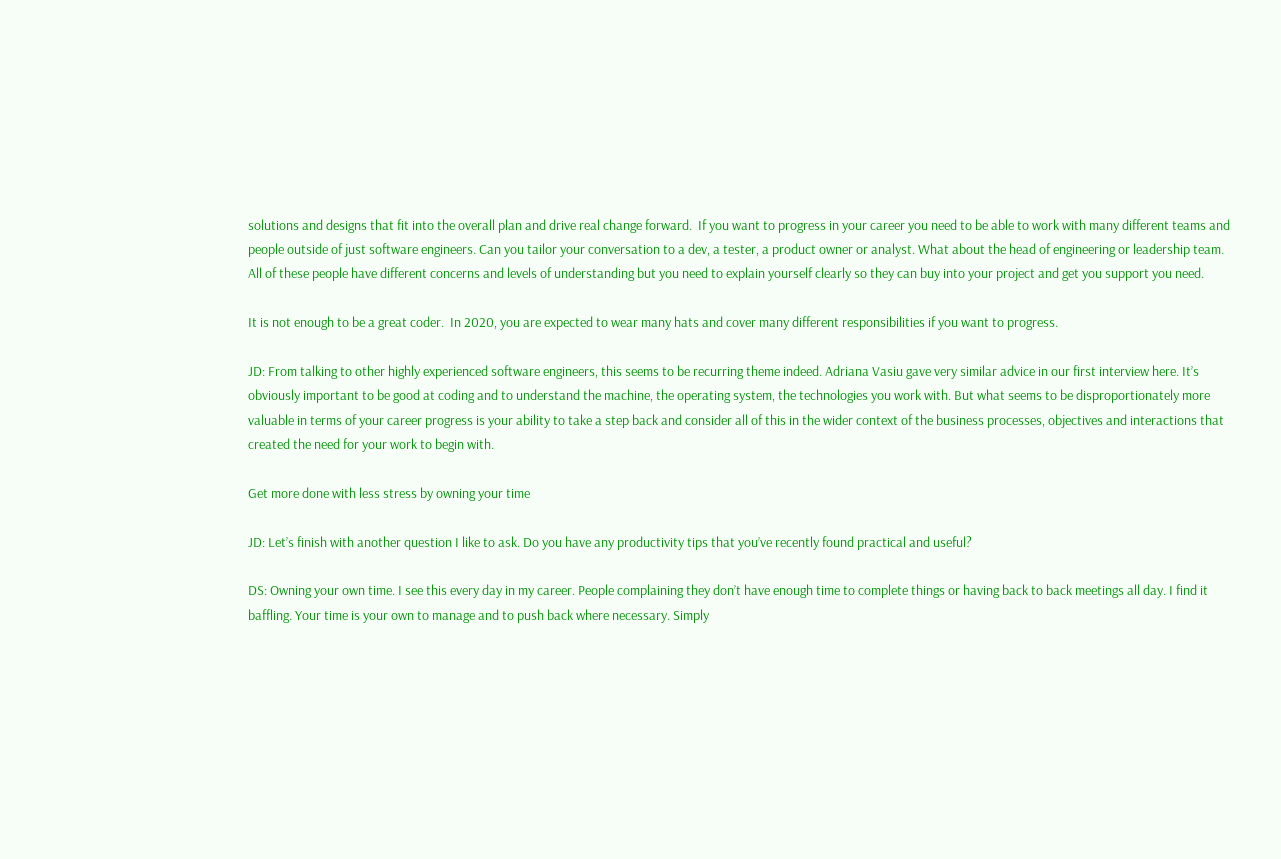solutions and designs that fit into the overall plan and drive real change forward.  If you want to progress in your career you need to be able to work with many different teams and people outside of just software engineers. Can you tailor your conversation to a dev, a tester, a product owner or analyst. What about the head of engineering or leadership team.  All of these people have different concerns and levels of understanding but you need to explain yourself clearly so they can buy into your project and get you support you need.

It is not enough to be a great coder.  In 2020, you are expected to wear many hats and cover many different responsibilities if you want to progress.

JD: From talking to other highly experienced software engineers, this seems to be recurring theme indeed. Adriana Vasiu gave very similar advice in our first interview here. It’s obviously important to be good at coding and to understand the machine, the operating system, the technologies you work with. But what seems to be disproportionately more valuable in terms of your career progress is your ability to take a step back and consider all of this in the wider context of the business processes, objectives and interactions that created the need for your work to begin with.

Get more done with less stress by owning your time

JD: Let’s finish with another question I like to ask. Do you have any productivity tips that you’ve recently found practical and useful?

DS: Owning your own time. I see this every day in my career. People complaining they don’t have enough time to complete things or having back to back meetings all day. I find it baffling. Your time is your own to manage and to push back where necessary. Simply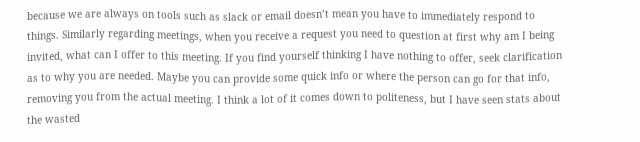because we are always on tools such as slack or email doesn’t mean you have to immediately respond to things. Similarly regarding meetings, when you receive a request you need to question at first why am I being invited, what can I offer to this meeting. If you find yourself thinking I have nothing to offer, seek clarification as to why you are needed. Maybe you can provide some quick info or where the person can go for that info, removing you from the actual meeting. I think a lot of it comes down to politeness, but I have seen stats about the wasted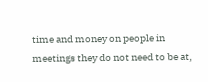time and money on people in meetings they do not need to be at,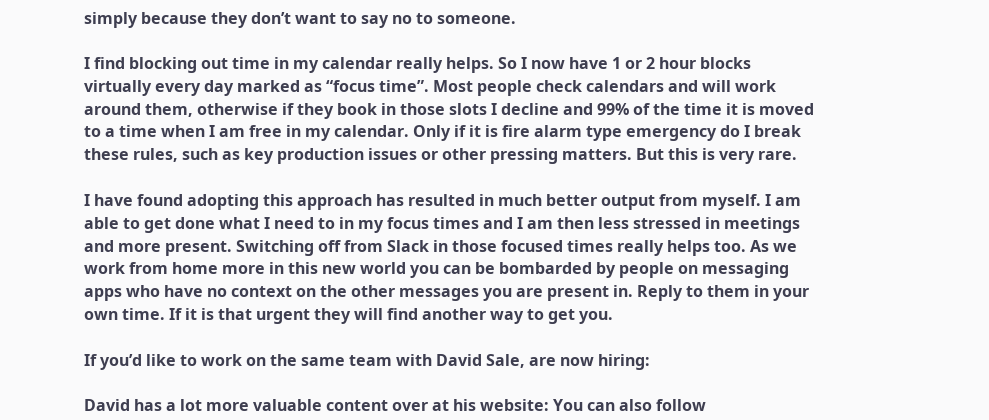simply because they don’t want to say no to someone.

I find blocking out time in my calendar really helps. So I now have 1 or 2 hour blocks virtually every day marked as “focus time”. Most people check calendars and will work around them, otherwise if they book in those slots I decline and 99% of the time it is moved to a time when I am free in my calendar. Only if it is fire alarm type emergency do I break these rules, such as key production issues or other pressing matters. But this is very rare.

I have found adopting this approach has resulted in much better output from myself. I am able to get done what I need to in my focus times and I am then less stressed in meetings and more present. Switching off from Slack in those focused times really helps too. As we work from home more in this new world you can be bombarded by people on messaging apps who have no context on the other messages you are present in. Reply to them in your own time. If it is that urgent they will find another way to get you.

If you’d like to work on the same team with David Sale, are now hiring:

David has a lot more valuable content over at his website: You can also follow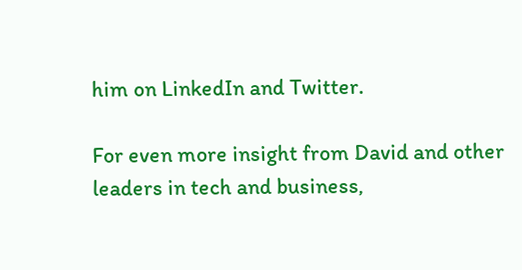him on LinkedIn and Twitter.

For even more insight from David and other leaders in tech and business,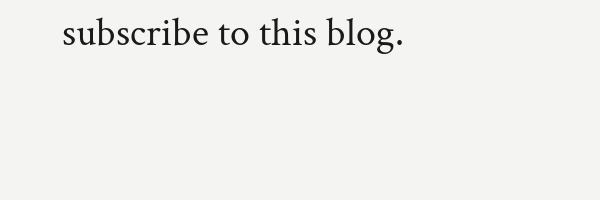subscribe to this blog.